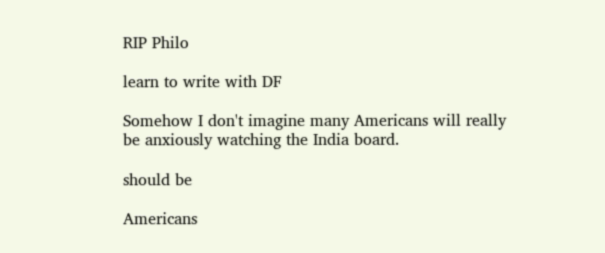RIP Philo

learn to write with DF

Somehow I don't imagine many Americans will really be anxiously watching the India board.

should be

Americans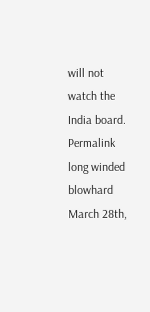will not watch the India board.
Permalink long winded blowhard
March 28th,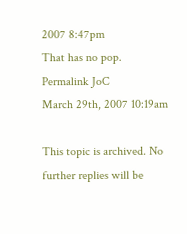2007 8:47pm
That has no pop.
Permalink JoC
March 29th, 2007 10:19am

This topic is archived. No further replies will be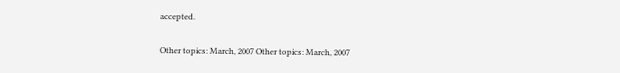accepted.

Other topics: March, 2007 Other topics: March, 2007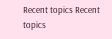Recent topics Recent topics